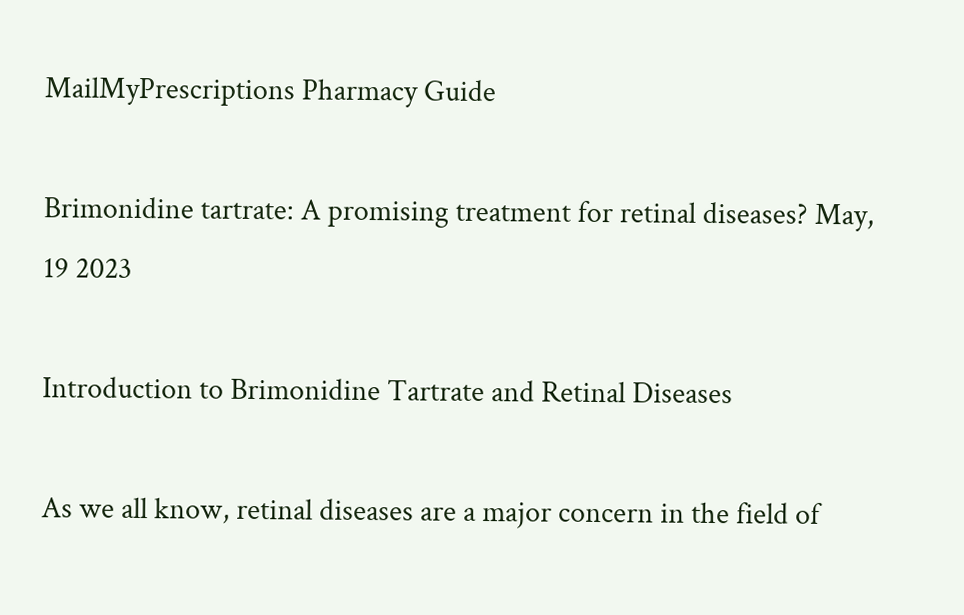MailMyPrescriptions Pharmacy Guide

Brimonidine tartrate: A promising treatment for retinal diseases? May, 19 2023

Introduction to Brimonidine Tartrate and Retinal Diseases

As we all know, retinal diseases are a major concern in the field of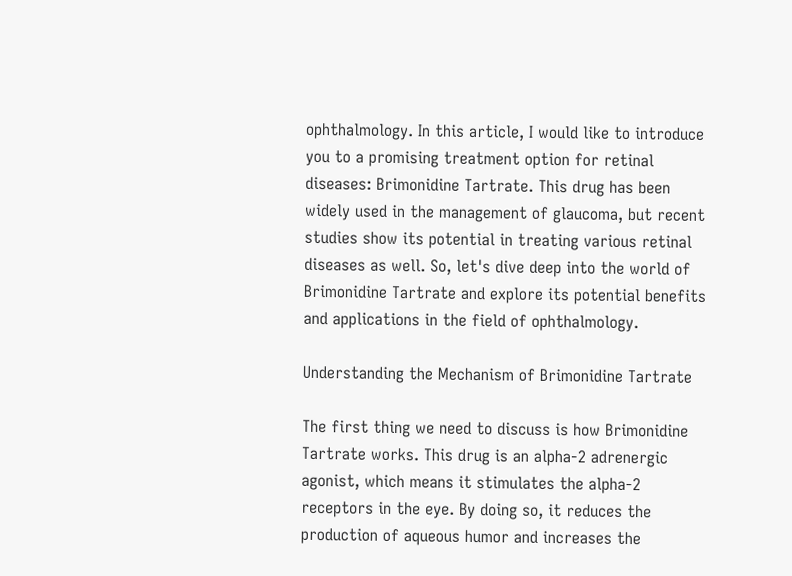ophthalmology. In this article, I would like to introduce you to a promising treatment option for retinal diseases: Brimonidine Tartrate. This drug has been widely used in the management of glaucoma, but recent studies show its potential in treating various retinal diseases as well. So, let's dive deep into the world of Brimonidine Tartrate and explore its potential benefits and applications in the field of ophthalmology.

Understanding the Mechanism of Brimonidine Tartrate

The first thing we need to discuss is how Brimonidine Tartrate works. This drug is an alpha-2 adrenergic agonist, which means it stimulates the alpha-2 receptors in the eye. By doing so, it reduces the production of aqueous humor and increases the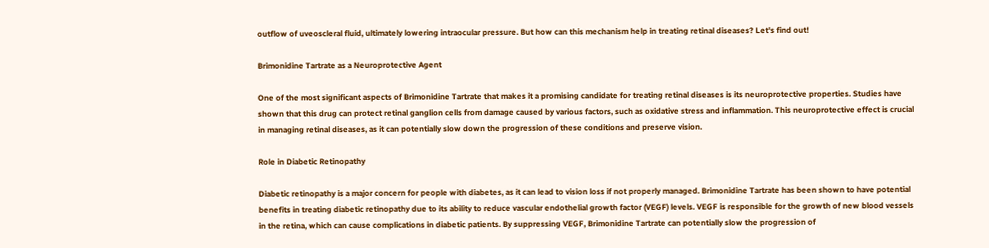outflow of uveoscleral fluid, ultimately lowering intraocular pressure. But how can this mechanism help in treating retinal diseases? Let's find out!

Brimonidine Tartrate as a Neuroprotective Agent

One of the most significant aspects of Brimonidine Tartrate that makes it a promising candidate for treating retinal diseases is its neuroprotective properties. Studies have shown that this drug can protect retinal ganglion cells from damage caused by various factors, such as oxidative stress and inflammation. This neuroprotective effect is crucial in managing retinal diseases, as it can potentially slow down the progression of these conditions and preserve vision.

Role in Diabetic Retinopathy

Diabetic retinopathy is a major concern for people with diabetes, as it can lead to vision loss if not properly managed. Brimonidine Tartrate has been shown to have potential benefits in treating diabetic retinopathy due to its ability to reduce vascular endothelial growth factor (VEGF) levels. VEGF is responsible for the growth of new blood vessels in the retina, which can cause complications in diabetic patients. By suppressing VEGF, Brimonidine Tartrate can potentially slow the progression of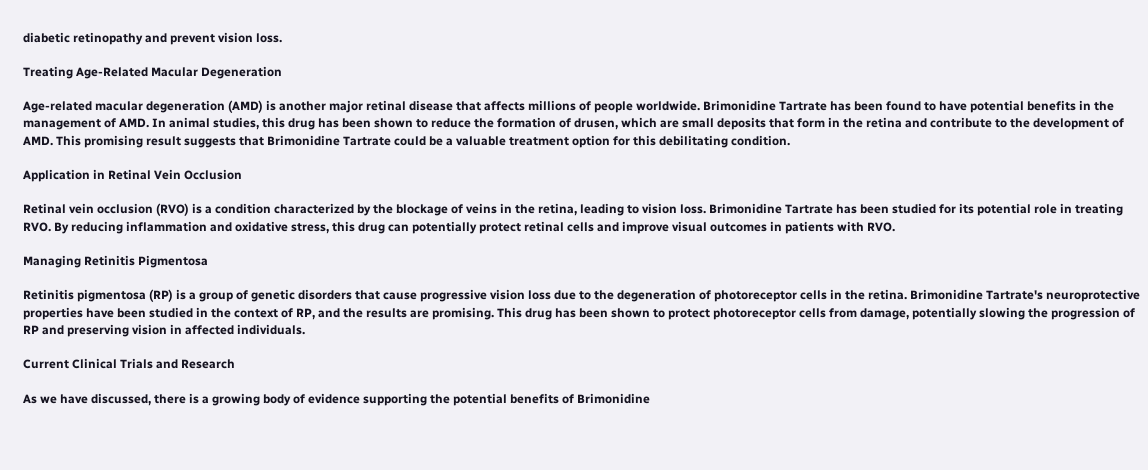diabetic retinopathy and prevent vision loss.

Treating Age-Related Macular Degeneration

Age-related macular degeneration (AMD) is another major retinal disease that affects millions of people worldwide. Brimonidine Tartrate has been found to have potential benefits in the management of AMD. In animal studies, this drug has been shown to reduce the formation of drusen, which are small deposits that form in the retina and contribute to the development of AMD. This promising result suggests that Brimonidine Tartrate could be a valuable treatment option for this debilitating condition.

Application in Retinal Vein Occlusion

Retinal vein occlusion (RVO) is a condition characterized by the blockage of veins in the retina, leading to vision loss. Brimonidine Tartrate has been studied for its potential role in treating RVO. By reducing inflammation and oxidative stress, this drug can potentially protect retinal cells and improve visual outcomes in patients with RVO.

Managing Retinitis Pigmentosa

Retinitis pigmentosa (RP) is a group of genetic disorders that cause progressive vision loss due to the degeneration of photoreceptor cells in the retina. Brimonidine Tartrate's neuroprotective properties have been studied in the context of RP, and the results are promising. This drug has been shown to protect photoreceptor cells from damage, potentially slowing the progression of RP and preserving vision in affected individuals.

Current Clinical Trials and Research

As we have discussed, there is a growing body of evidence supporting the potential benefits of Brimonidine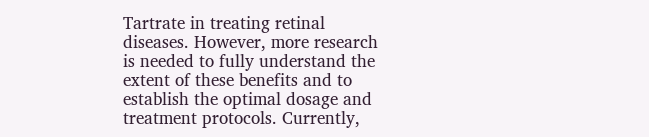Tartrate in treating retinal diseases. However, more research is needed to fully understand the extent of these benefits and to establish the optimal dosage and treatment protocols. Currently,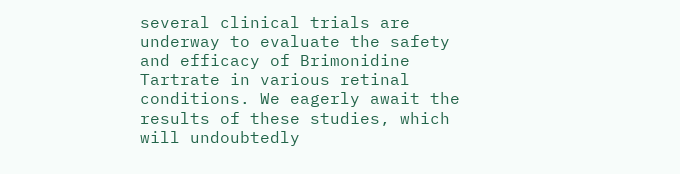several clinical trials are underway to evaluate the safety and efficacy of Brimonidine Tartrate in various retinal conditions. We eagerly await the results of these studies, which will undoubtedly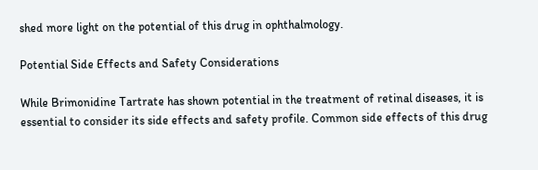shed more light on the potential of this drug in ophthalmology.

Potential Side Effects and Safety Considerations

While Brimonidine Tartrate has shown potential in the treatment of retinal diseases, it is essential to consider its side effects and safety profile. Common side effects of this drug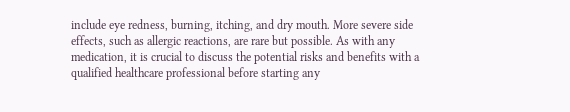include eye redness, burning, itching, and dry mouth. More severe side effects, such as allergic reactions, are rare but possible. As with any medication, it is crucial to discuss the potential risks and benefits with a qualified healthcare professional before starting any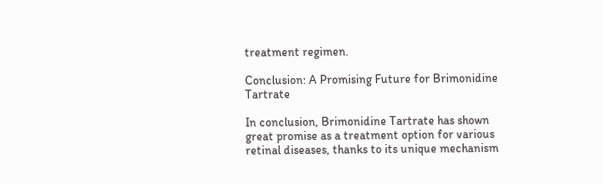treatment regimen.

Conclusion: A Promising Future for Brimonidine Tartrate

In conclusion, Brimonidine Tartrate has shown great promise as a treatment option for various retinal diseases, thanks to its unique mechanism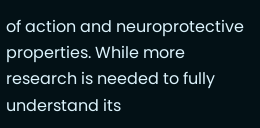of action and neuroprotective properties. While more research is needed to fully understand its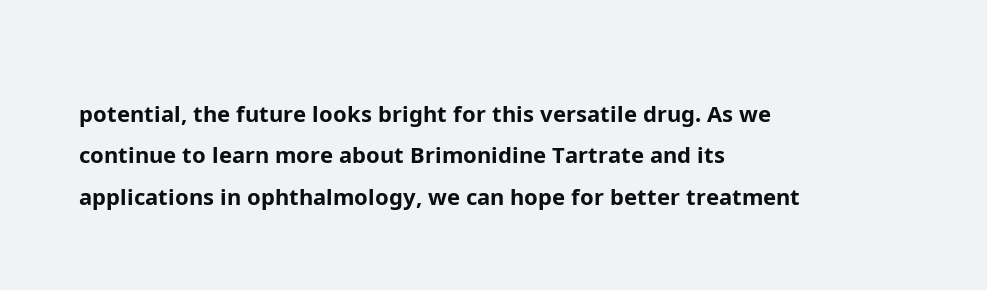potential, the future looks bright for this versatile drug. As we continue to learn more about Brimonidine Tartrate and its applications in ophthalmology, we can hope for better treatment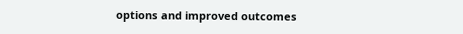options and improved outcomes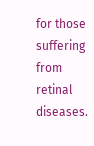for those suffering from retinal diseases.